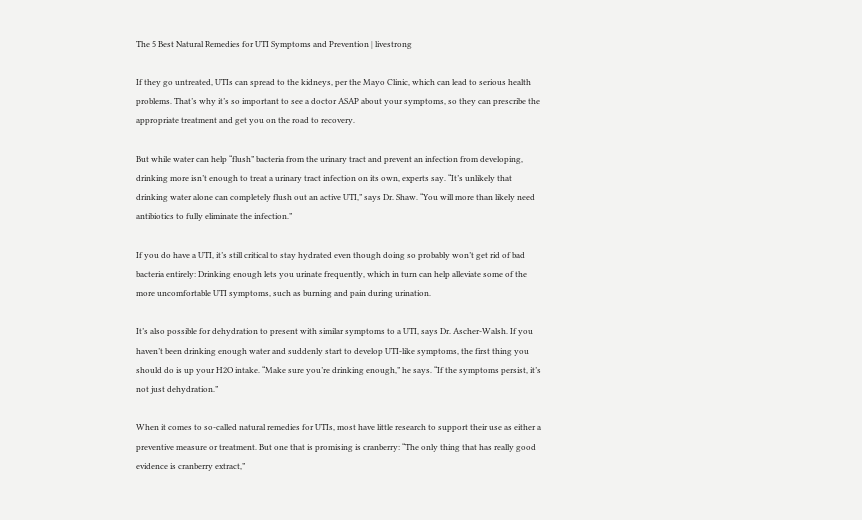The 5 Best Natural Remedies for UTI Symptoms and Prevention | livestrong

If they go untreated, UTIs can spread to the kidneys, per the Mayo Clinic, which can lead to serious health problems. That’s why it’s so important to see a doctor ASAP about your symptoms, so they can prescribe the appropriate treatment and get you on the road to recovery.

But while water can help “flush” bacteria from the urinary tract and prevent an infection from developing, drinking more isn’t enough to treat a urinary tract infection on its own, experts say. “It’s unlikely that drinking water alone can completely flush out an active UTI,” says Dr. Shaw. “You will more than likely need antibiotics to fully eliminate the infection.”

If you do have a UTI, it’s still critical to stay hydrated even though doing so probably won’t get rid of bad bacteria entirely: Drinking enough lets you urinate frequently, which in turn can help alleviate some of the more uncomfortable UTI symptoms, such as burning and pain during urination.

It’s also possible for dehydration to present with similar symptoms to a UTI, says Dr. Ascher-Walsh. If you haven’t been drinking enough water and suddenly start to develop UTI-like symptoms, the first thing you should do is up your H2O intake. “Make sure you’re drinking enough,” he says. “If the symptoms persist, it’s not just dehydration.”

When it comes to so-called natural remedies for UTIs, most have little research to support their use as either a preventive measure or treatment. But one that is promising is cranberry: “The only thing that has really good evidence is cranberry extract,”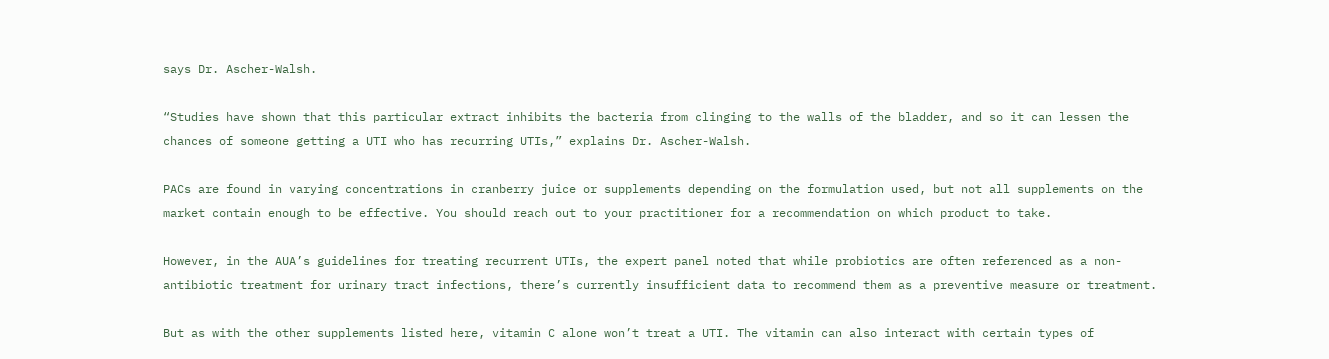says Dr. Ascher-Walsh.

“Studies have shown that this particular extract inhibits the bacteria from clinging to the walls of the bladder, and so it can lessen the chances of someone getting a UTI who has recurring UTIs,” explains Dr. Ascher-Walsh.

PACs are found in varying concentrations in cranberry juice or supplements depending on the formulation used, but not all supplements on the market contain enough to be effective. You should reach out to your practitioner for a recommendation on which product to take.

However, in the AUA’s guidelines for treating recurrent UTIs, the expert panel noted that while probiotics are often referenced as a non-antibiotic treatment for urinary tract infections, there’s currently insufficient data to recommend them as a preventive measure or treatment.

But as with the other supplements listed here, vitamin C alone won’t treat a UTI. The vitamin can also interact with certain types of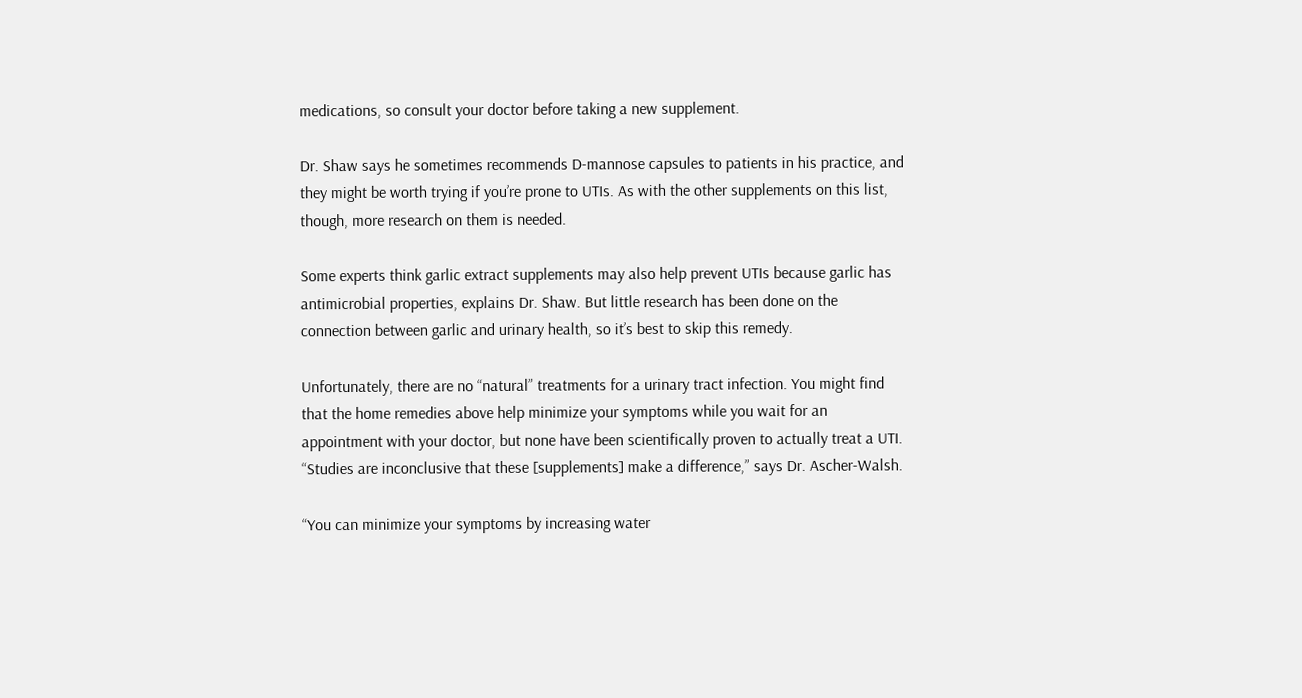medications, so consult your doctor before taking a new supplement.

Dr. Shaw says he sometimes recommends D-mannose capsules to patients in his practice, and they might be worth trying if you’re prone to UTIs. As with the other supplements on this list, though, more research on them is needed.

Some experts think garlic extract supplements may also help prevent UTIs because garlic has antimicrobial properties, explains Dr. Shaw. But little research has been done on the connection between garlic and urinary health, so it’s best to skip this remedy.

Unfortunately, there are no “natural” treatments for a urinary tract infection. You might find that the home remedies above help minimize your symptoms while you wait for an appointment with your doctor, but none have been scientifically proven to actually treat a UTI. “Studies are inconclusive that these [supplements] make a difference,” says Dr. Ascher-Walsh.

“You can minimize your symptoms by increasing water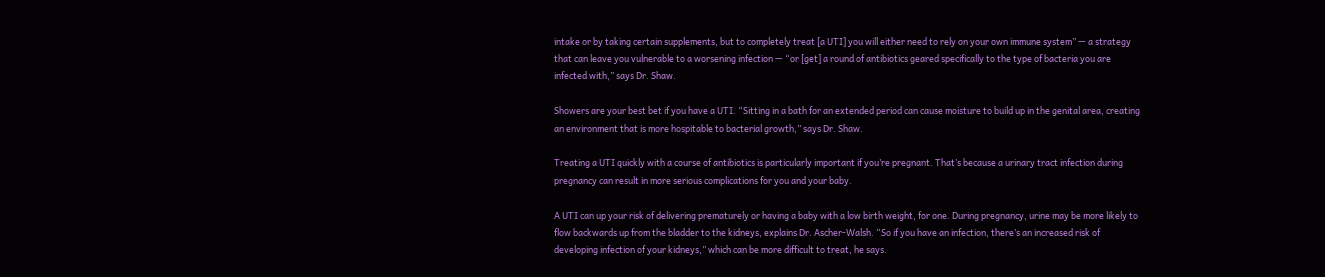intake or by taking certain supplements, but to completely treat [a UTI] you will either need to rely on your own immune system” — a strategy that can leave you vulnerable to a worsening infection — “or [get] a round of antibiotics geared specifically to the type of bacteria you are infected with,” says Dr. Shaw.

Showers are your best bet if you have a UTI. “Sitting in a bath for an extended period can cause moisture to build up in the genital area, creating an environment that is more hospitable to bacterial growth,” says Dr. Shaw.

Treating a UTI quickly with a course of antibiotics is particularly important if you’re pregnant. That’s because a urinary tract infection during pregnancy can result in more serious complications for you and your baby.

A UTI can up your risk of delivering prematurely or having a baby with a low birth weight, for one. During pregnancy, urine may be more likely to flow backwards up from the bladder to the kidneys, explains Dr. Ascher-Walsh. “So if you have an infection, there’s an increased risk of developing infection of your kidneys,” which can be more difficult to treat, he says.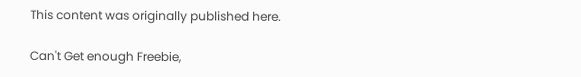This content was originally published here.

Can't Get enough Freebie,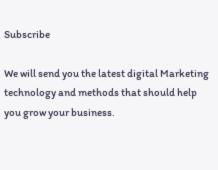Subscribe

We will send you the latest digital Marketing technology and methods that should help you grow your business.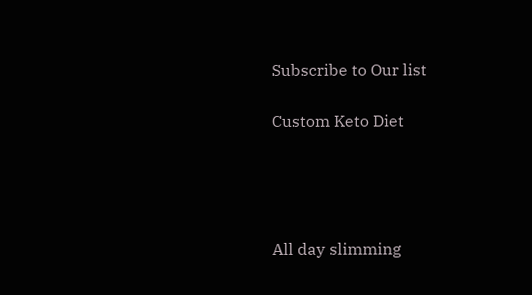Subscribe to Our list

Custom Keto Diet




All day slimming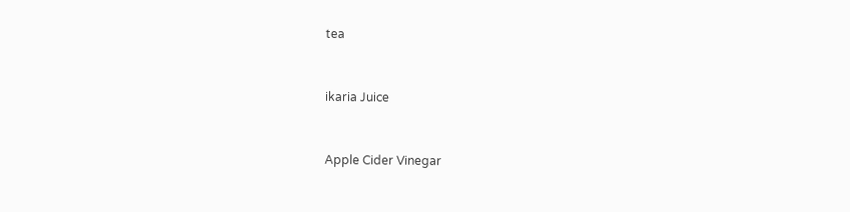tea


ikaria Juice


Apple Cider Vinegar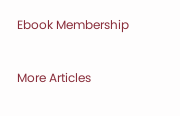Ebook Membership

More Articles